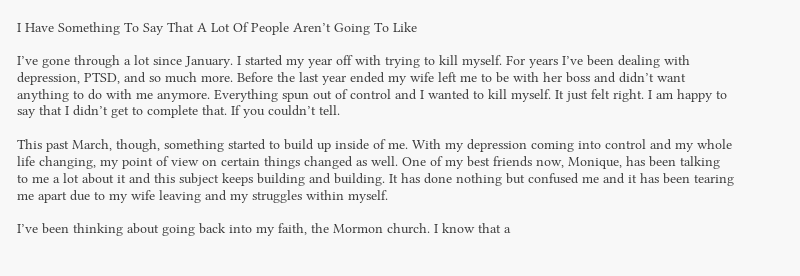I Have Something To Say That A Lot Of People Aren’t Going To Like

I’ve gone through a lot since January. I started my year off with trying to kill myself. For years I’ve been dealing with depression, PTSD, and so much more. Before the last year ended my wife left me to be with her boss and didn’t want anything to do with me anymore. Everything spun out of control and I wanted to kill myself. It just felt right. I am happy to say that I didn’t get to complete that. If you couldn’t tell.

This past March, though, something started to build up inside of me. With my depression coming into control and my whole life changing, my point of view on certain things changed as well. One of my best friends now, Monique, has been talking to me a lot about it and this subject keeps building and building. It has done nothing but confused me and it has been tearing me apart due to my wife leaving and my struggles within myself.

I’ve been thinking about going back into my faith, the Mormon church. I know that a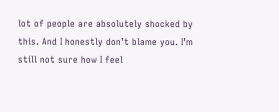lot of people are absolutely shocked by this. And I honestly don’t blame you. I’m still not sure how I feel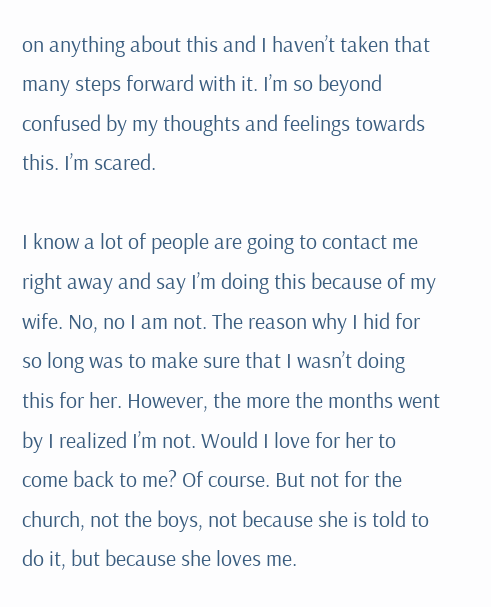on anything about this and I haven’t taken that many steps forward with it. I’m so beyond confused by my thoughts and feelings towards this. I’m scared.

I know a lot of people are going to contact me right away and say I’m doing this because of my wife. No, no I am not. The reason why I hid for so long was to make sure that I wasn’t doing this for her. However, the more the months went by I realized I’m not. Would I love for her to come back to me? Of course. But not for the church, not the boys, not because she is told to do it, but because she loves me.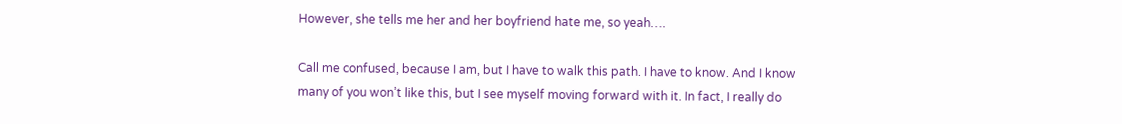However, she tells me her and her boyfriend hate me, so yeah….

Call me confused, because I am, but I have to walk this path. I have to know. And I know many of you won’t like this, but I see myself moving forward with it. In fact, I really do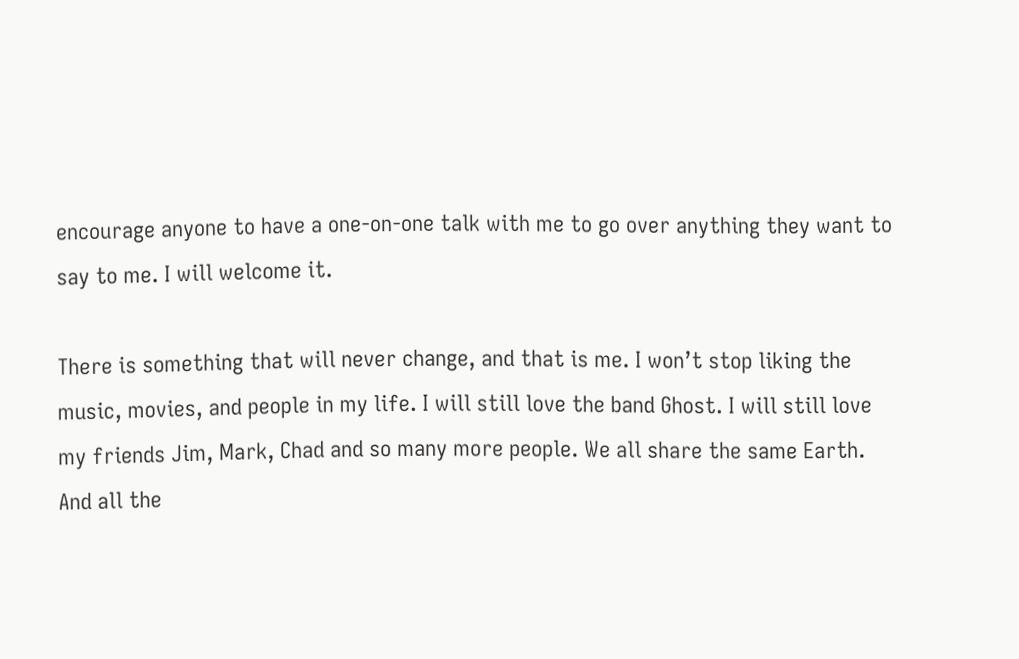encourage anyone to have a one-on-one talk with me to go over anything they want to say to me. I will welcome it.

There is something that will never change, and that is me. I won’t stop liking the music, movies, and people in my life. I will still love the band Ghost. I will still love my friends Jim, Mark, Chad and so many more people. We all share the same Earth. And all the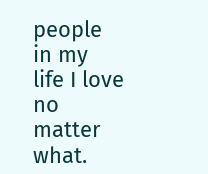people in my life I love no matter what.